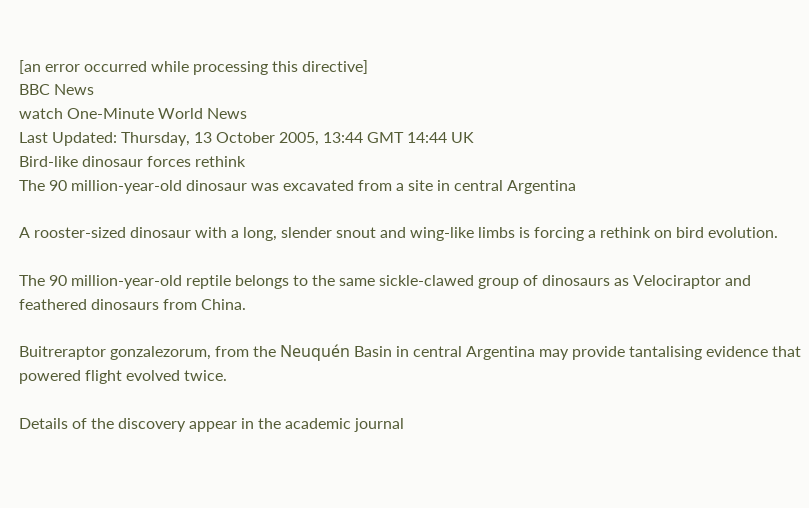[an error occurred while processing this directive]
BBC News
watch One-Minute World News
Last Updated: Thursday, 13 October 2005, 13:44 GMT 14:44 UK
Bird-like dinosaur forces rethink
The 90 million-year-old dinosaur was excavated from a site in central Argentina

A rooster-sized dinosaur with a long, slender snout and wing-like limbs is forcing a rethink on bird evolution.

The 90 million-year-old reptile belongs to the same sickle-clawed group of dinosaurs as Velociraptor and feathered dinosaurs from China.

Buitreraptor gonzalezorum, from the Neuquén Basin in central Argentina may provide tantalising evidence that powered flight evolved twice.

Details of the discovery appear in the academic journal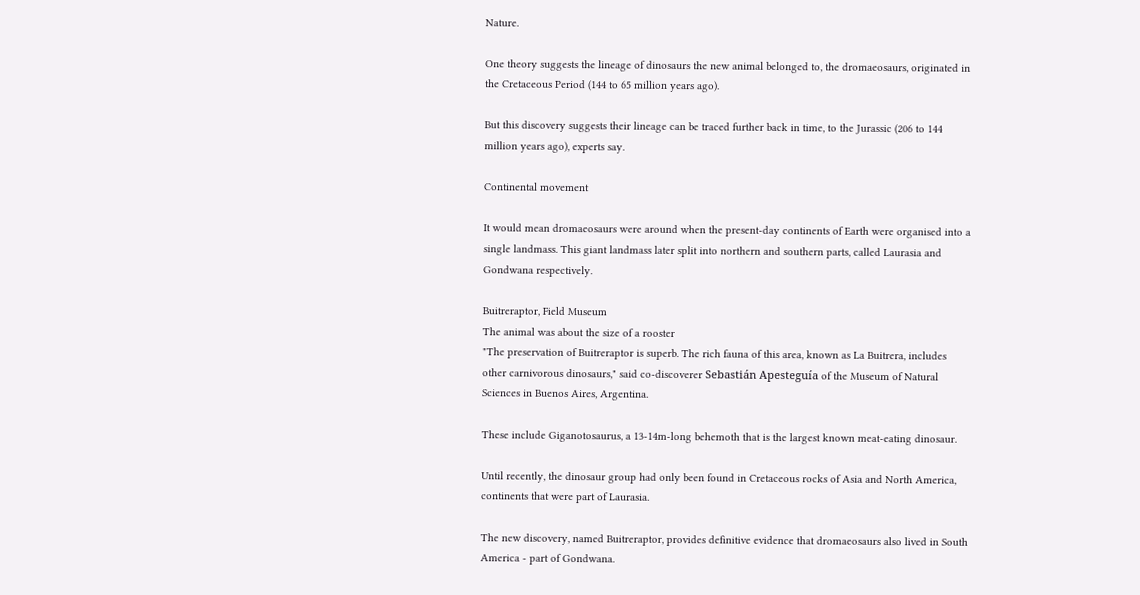Nature.

One theory suggests the lineage of dinosaurs the new animal belonged to, the dromaeosaurs, originated in the Cretaceous Period (144 to 65 million years ago).

But this discovery suggests their lineage can be traced further back in time, to the Jurassic (206 to 144 million years ago), experts say.

Continental movement

It would mean dromaeosaurs were around when the present-day continents of Earth were organised into a single landmass. This giant landmass later split into northern and southern parts, called Laurasia and Gondwana respectively.

Buitreraptor, Field Museum
The animal was about the size of a rooster
"The preservation of Buitreraptor is superb. The rich fauna of this area, known as La Buitrera, includes other carnivorous dinosaurs," said co-discoverer Sebastián Apesteguía of the Museum of Natural Sciences in Buenos Aires, Argentina.

These include Giganotosaurus, a 13-14m-long behemoth that is the largest known meat-eating dinosaur.

Until recently, the dinosaur group had only been found in Cretaceous rocks of Asia and North America, continents that were part of Laurasia.

The new discovery, named Buitreraptor, provides definitive evidence that dromaeosaurs also lived in South America - part of Gondwana.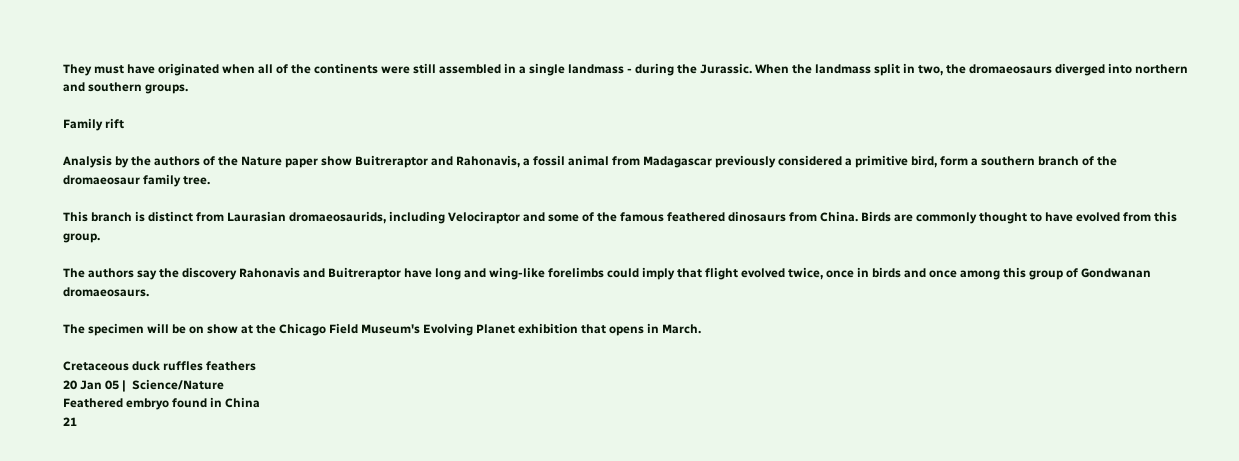They must have originated when all of the continents were still assembled in a single landmass - during the Jurassic. When the landmass split in two, the dromaeosaurs diverged into northern and southern groups.

Family rift

Analysis by the authors of the Nature paper show Buitreraptor and Rahonavis, a fossil animal from Madagascar previously considered a primitive bird, form a southern branch of the dromaeosaur family tree.

This branch is distinct from Laurasian dromaeosaurids, including Velociraptor and some of the famous feathered dinosaurs from China. Birds are commonly thought to have evolved from this group.

The authors say the discovery Rahonavis and Buitreraptor have long and wing-like forelimbs could imply that flight evolved twice, once in birds and once among this group of Gondwanan dromaeosaurs.

The specimen will be on show at the Chicago Field Museum's Evolving Planet exhibition that opens in March.

Cretaceous duck ruffles feathers
20 Jan 05 |  Science/Nature
Feathered embryo found in China
21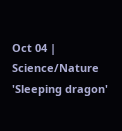Oct 04 |  Science/Nature
'Sleeping dragon'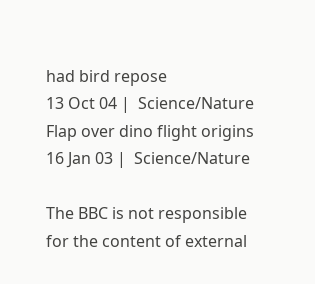had bird repose
13 Oct 04 |  Science/Nature
Flap over dino flight origins
16 Jan 03 |  Science/Nature

The BBC is not responsible for the content of external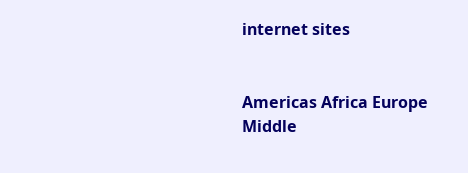internet sites


Americas Africa Europe Middle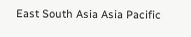East South Asia Asia Pacific